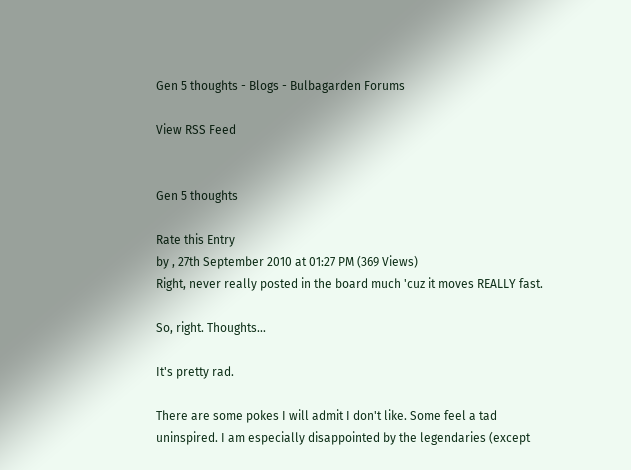Gen 5 thoughts - Blogs - Bulbagarden Forums

View RSS Feed


Gen 5 thoughts

Rate this Entry
by , 27th September 2010 at 01:27 PM (369 Views)
Right, never really posted in the board much 'cuz it moves REALLY fast.

So, right. Thoughts...

It's pretty rad.

There are some pokes I will admit I don't like. Some feel a tad uninspired. I am especially disappointed by the legendaries (except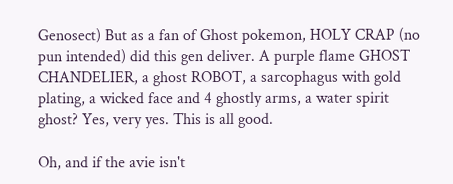Genosect) But as a fan of Ghost pokemon, HOLY CRAP (no pun intended) did this gen deliver. A purple flame GHOST CHANDELIER, a ghost ROBOT, a sarcophagus with gold plating, a wicked face and 4 ghostly arms, a water spirit ghost? Yes, very yes. This is all good.

Oh, and if the avie isn't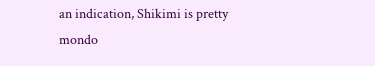an indication, Shikimi is pretty mondo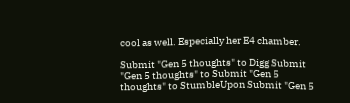cool as well. Especially her E4 chamber.

Submit "Gen 5 thoughts" to Digg Submit "Gen 5 thoughts" to Submit "Gen 5 thoughts" to StumbleUpon Submit "Gen 5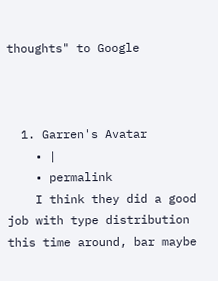thoughts" to Google



  1. Garren's Avatar
    • |
    • permalink
    I think they did a good job with type distribution this time around, bar maybe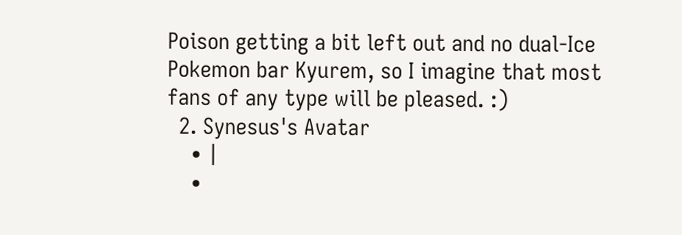Poison getting a bit left out and no dual-Ice Pokemon bar Kyurem, so I imagine that most fans of any type will be pleased. :)
  2. Synesus's Avatar
    • |
    •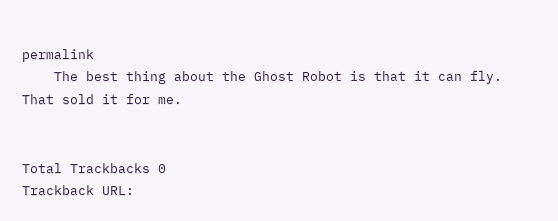permalink
    The best thing about the Ghost Robot is that it can fly. That sold it for me.


Total Trackbacks 0
Trackback URL: